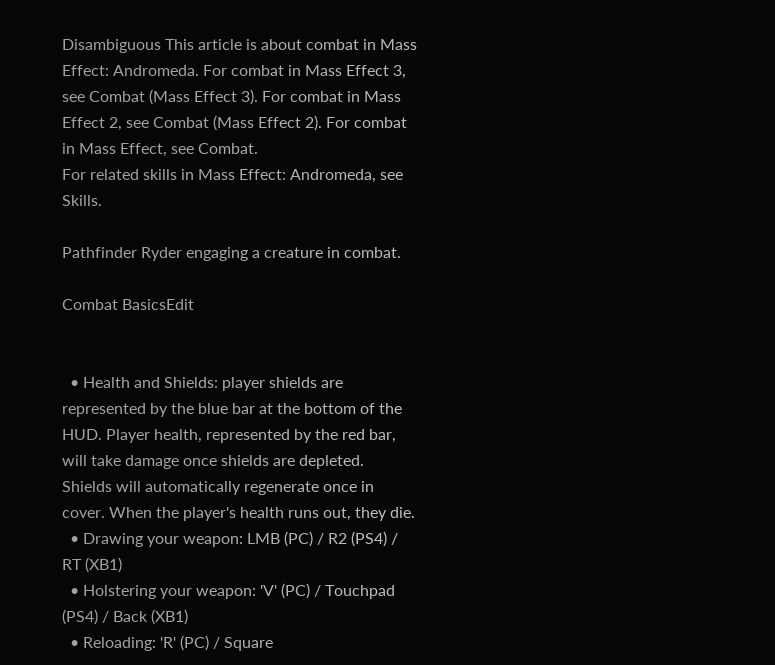Disambiguous This article is about combat in Mass Effect: Andromeda. For combat in Mass Effect 3, see Combat (Mass Effect 3). For combat in Mass Effect 2, see Combat (Mass Effect 2). For combat in Mass Effect, see Combat.
For related skills in Mass Effect: Andromeda, see Skills.

Pathfinder Ryder engaging a creature in combat.

Combat BasicsEdit


  • Health and Shields: player shields are represented by the blue bar at the bottom of the HUD. Player health, represented by the red bar, will take damage once shields are depleted. Shields will automatically regenerate once in cover. When the player's health runs out, they die.
  • Drawing your weapon: LMB (PC) / R2 (PS4) / RT (XB1)
  • Holstering your weapon: 'V' (PC) / Touchpad (PS4) / Back (XB1)
  • Reloading: 'R' (PC) / Square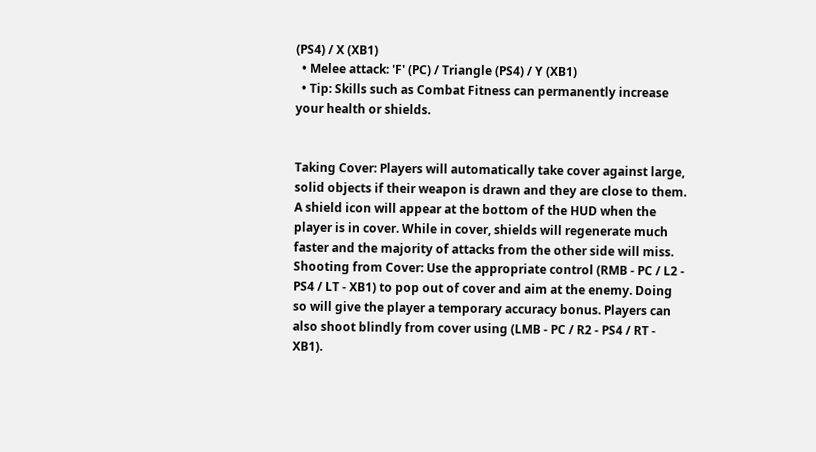(PS4) / X (XB1)
  • Melee attack: 'F' (PC) / Triangle (PS4) / Y (XB1)
  • Tip: Skills such as Combat Fitness can permanently increase your health or shields.


Taking Cover: Players will automatically take cover against large, solid objects if their weapon is drawn and they are close to them. A shield icon will appear at the bottom of the HUD when the player is in cover. While in cover, shields will regenerate much faster and the majority of attacks from the other side will miss. Shooting from Cover: Use the appropriate control (RMB - PC / L2 - PS4 / LT - XB1) to pop out of cover and aim at the enemy. Doing so will give the player a temporary accuracy bonus. Players can also shoot blindly from cover using (LMB - PC / R2 - PS4 / RT - XB1).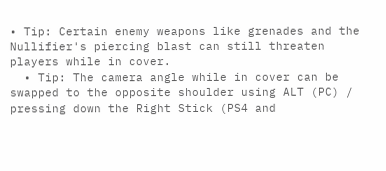• Tip: Certain enemy weapons like grenades and the Nullifier's piercing blast can still threaten players while in cover.
  • Tip: The camera angle while in cover can be swapped to the opposite shoulder using ALT (PC) / pressing down the Right Stick (PS4 and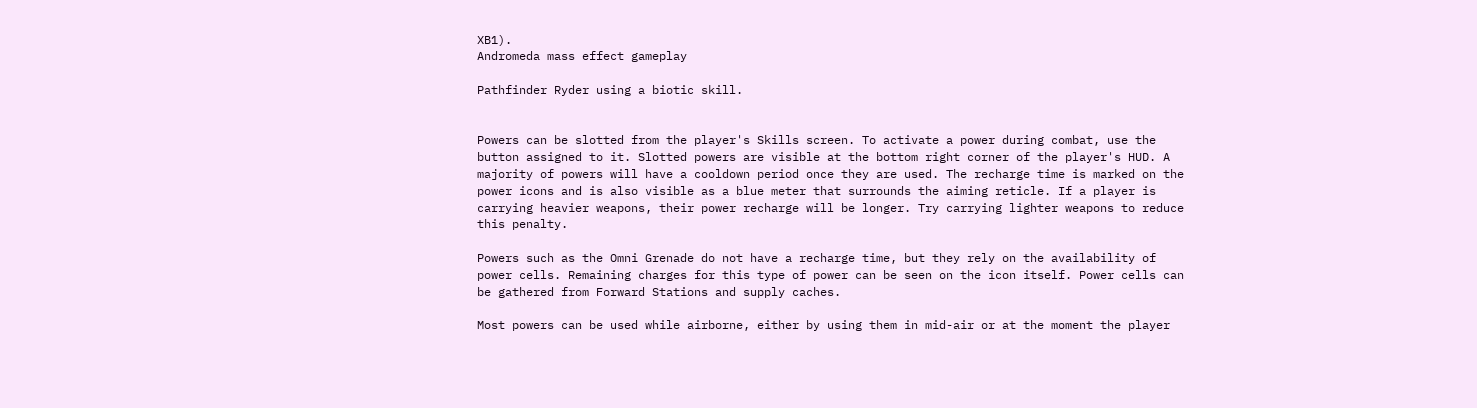XB1).
Andromeda mass effect gameplay

Pathfinder Ryder using a biotic skill.


Powers can be slotted from the player's Skills screen. To activate a power during combat, use the button assigned to it. Slotted powers are visible at the bottom right corner of the player's HUD. A majority of powers will have a cooldown period once they are used. The recharge time is marked on the power icons and is also visible as a blue meter that surrounds the aiming reticle. If a player is carrying heavier weapons, their power recharge will be longer. Try carrying lighter weapons to reduce this penalty.

Powers such as the Omni Grenade do not have a recharge time, but they rely on the availability of power cells. Remaining charges for this type of power can be seen on the icon itself. Power cells can be gathered from Forward Stations and supply caches.

Most powers can be used while airborne, either by using them in mid-air or at the moment the player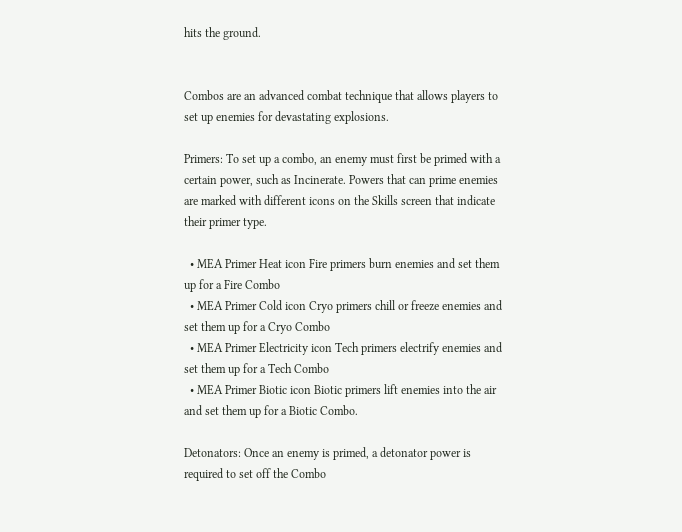hits the ground.


Combos are an advanced combat technique that allows players to set up enemies for devastating explosions.

Primers: To set up a combo, an enemy must first be primed with a certain power, such as Incinerate. Powers that can prime enemies are marked with different icons on the Skills screen that indicate their primer type.

  • MEA Primer Heat icon Fire primers burn enemies and set them up for a Fire Combo
  • MEA Primer Cold icon Cryo primers chill or freeze enemies and set them up for a Cryo Combo
  • MEA Primer Electricity icon Tech primers electrify enemies and set them up for a Tech Combo
  • MEA Primer Biotic icon Biotic primers lift enemies into the air and set them up for a Biotic Combo.

Detonators: Once an enemy is primed, a detonator power is required to set off the Combo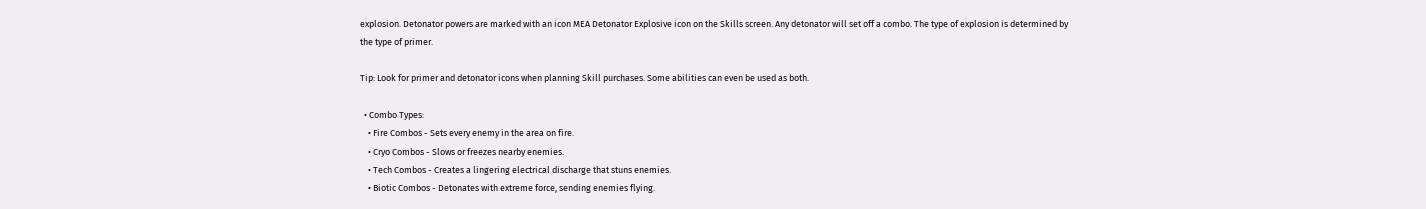explosion. Detonator powers are marked with an icon MEA Detonator Explosive icon on the Skills screen. Any detonator will set off a combo. The type of explosion is determined by the type of primer.

Tip: Look for primer and detonator icons when planning Skill purchases. Some abilities can even be used as both.

  • Combo Types:
    • Fire Combos - Sets every enemy in the area on fire.
    • Cryo Combos - Slows or freezes nearby enemies.
    • Tech Combos - Creates a lingering electrical discharge that stuns enemies.
    • Biotic Combos - Detonates with extreme force, sending enemies flying.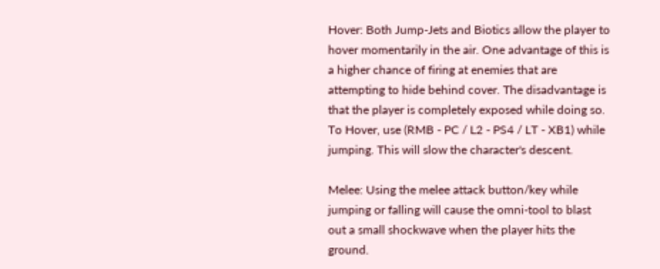Hover: Both Jump-Jets and Biotics allow the player to hover momentarily in the air. One advantage of this is a higher chance of firing at enemies that are attempting to hide behind cover. The disadvantage is that the player is completely exposed while doing so. To Hover, use (RMB - PC / L2 - PS4 / LT - XB1) while jumping. This will slow the character's descent.

Melee: Using the melee attack button/key while jumping or falling will cause the omni-tool to blast out a small shockwave when the player hits the ground.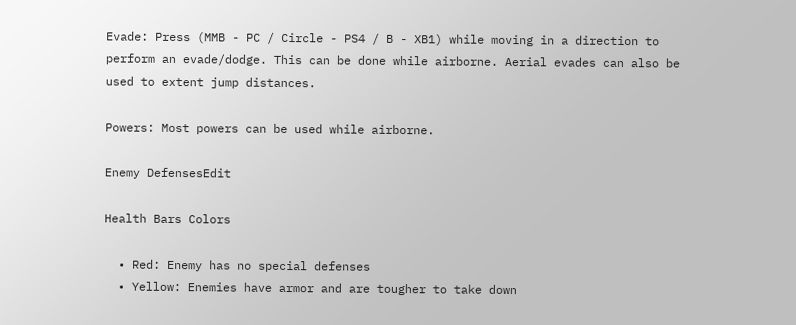Evade: Press (MMB - PC / Circle - PS4 / B - XB1) while moving in a direction to perform an evade/dodge. This can be done while airborne. Aerial evades can also be used to extent jump distances.

Powers: Most powers can be used while airborne.

Enemy DefensesEdit

Health Bars Colors

  • Red: Enemy has no special defenses
  • Yellow: Enemies have armor and are tougher to take down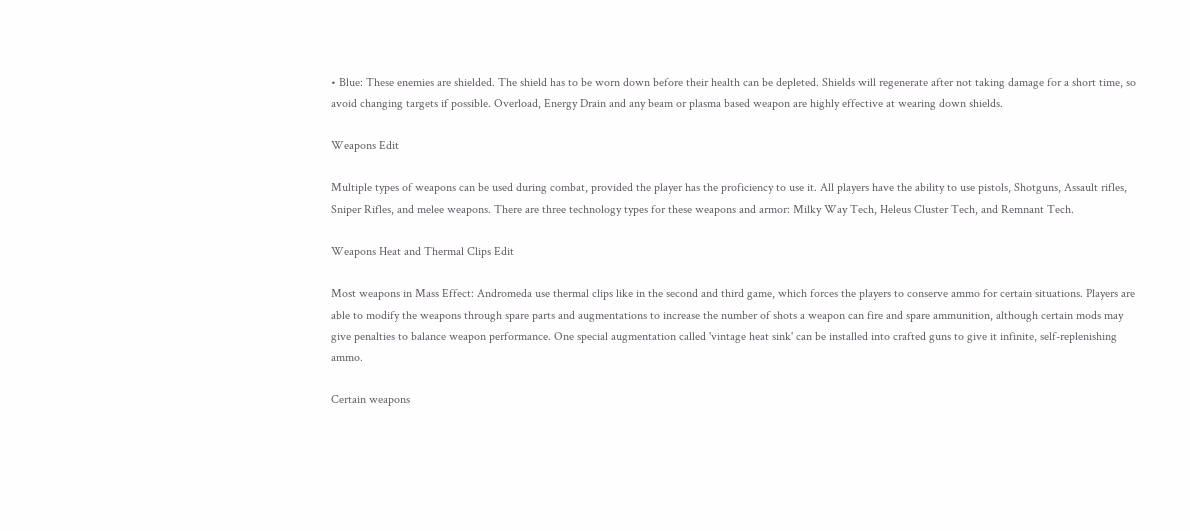• Blue: These enemies are shielded. The shield has to be worn down before their health can be depleted. Shields will regenerate after not taking damage for a short time, so avoid changing targets if possible. Overload, Energy Drain and any beam or plasma based weapon are highly effective at wearing down shields.

Weapons Edit

Multiple types of weapons can be used during combat, provided the player has the proficiency to use it. All players have the ability to use pistols, Shotguns, Assault rifles, Sniper Rifles, and melee weapons. There are three technology types for these weapons and armor: Milky Way Tech, Heleus Cluster Tech, and Remnant Tech.

Weapons Heat and Thermal Clips Edit

Most weapons in Mass Effect: Andromeda use thermal clips like in the second and third game, which forces the players to conserve ammo for certain situations. Players are able to modify the weapons through spare parts and augmentations to increase the number of shots a weapon can fire and spare ammunition, although certain mods may give penalties to balance weapon performance. One special augmentation called 'vintage heat sink' can be installed into crafted guns to give it infinite, self-replenishing ammo.

Certain weapons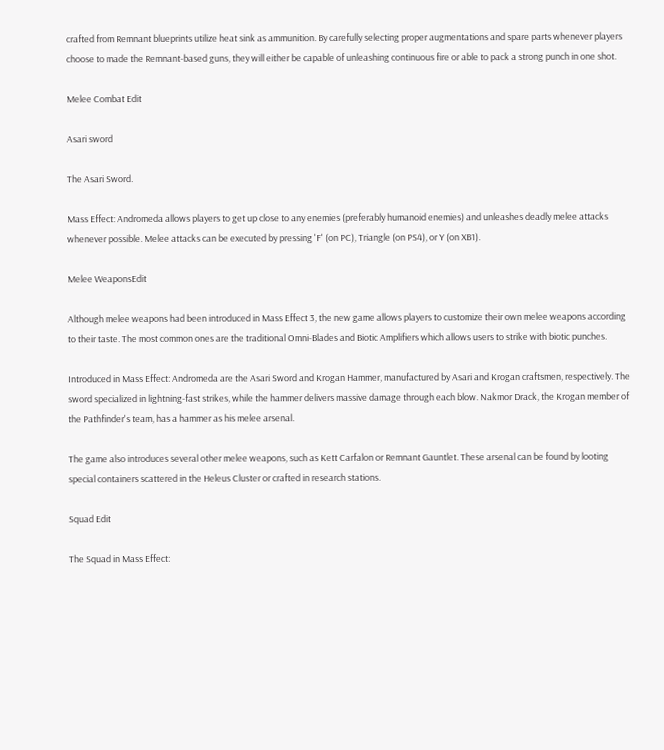crafted from Remnant blueprints utilize heat sink as ammunition. By carefully selecting proper augmentations and spare parts whenever players choose to made the Remnant-based guns, they will either be capable of unleashing continuous fire or able to pack a strong punch in one shot.

Melee Combat Edit

Asari sword

The Asari Sword.

Mass Effect: Andromeda allows players to get up close to any enemies (preferably humanoid enemies) and unleashes deadly melee attacks whenever possible. Melee attacks can be executed by pressing 'F' (on PC), Triangle (on PS4), or Y (on XB1).

Melee WeaponsEdit

Although melee weapons had been introduced in Mass Effect 3, the new game allows players to customize their own melee weapons according to their taste. The most common ones are the traditional Omni-Blades and Biotic Amplifiers which allows users to strike with biotic punches.

Introduced in Mass Effect: Andromeda are the Asari Sword and Krogan Hammer, manufactured by Asari and Krogan craftsmen, respectively. The sword specialized in lightning-fast strikes, while the hammer delivers massive damage through each blow. Nakmor Drack, the Krogan member of the Pathfinder's team, has a hammer as his melee arsenal.

The game also introduces several other melee weapons, such as Kett Carfalon or Remnant Gauntlet. These arsenal can be found by looting special containers scattered in the Heleus Cluster or crafted in research stations.

Squad Edit

The Squad in Mass Effect: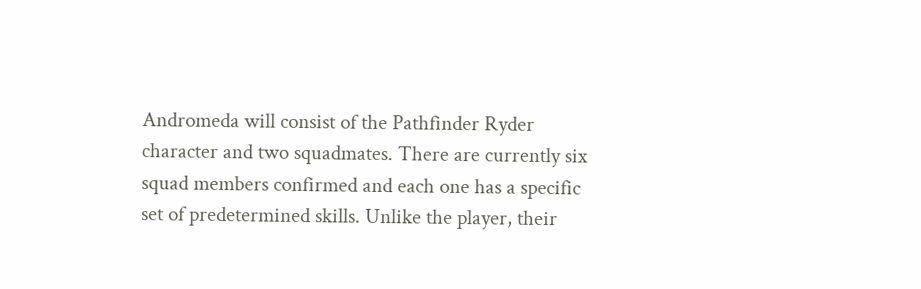Andromeda will consist of the Pathfinder Ryder character and two squadmates. There are currently six squad members confirmed and each one has a specific set of predetermined skills. Unlike the player, their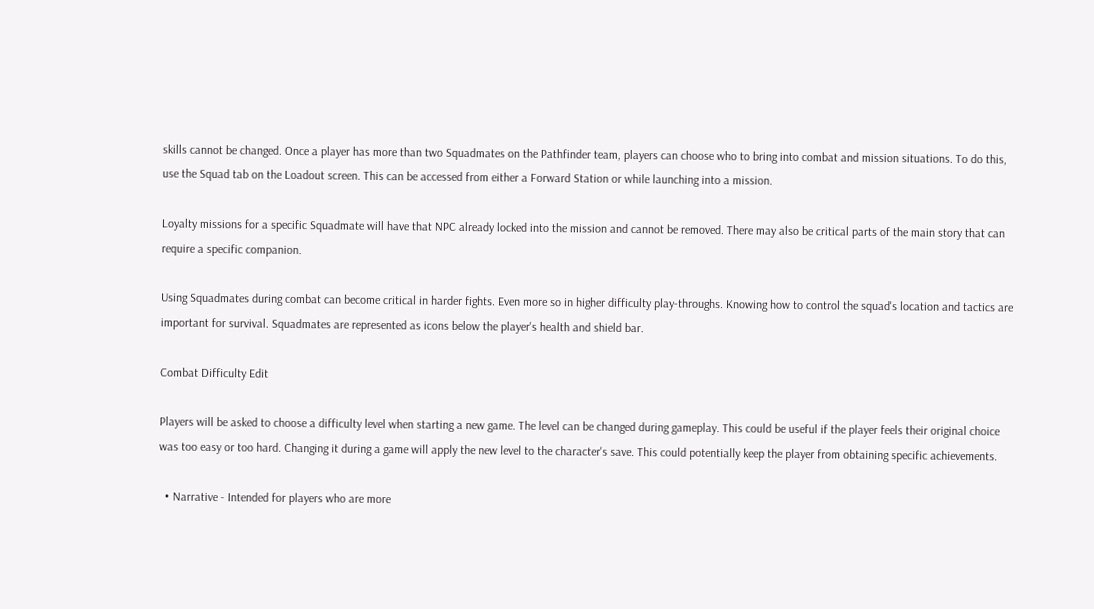skills cannot be changed. Once a player has more than two Squadmates on the Pathfinder team, players can choose who to bring into combat and mission situations. To do this, use the Squad tab on the Loadout screen. This can be accessed from either a Forward Station or while launching into a mission.

Loyalty missions for a specific Squadmate will have that NPC already locked into the mission and cannot be removed. There may also be critical parts of the main story that can require a specific companion.

Using Squadmates during combat can become critical in harder fights. Even more so in higher difficulty play-throughs. Knowing how to control the squad's location and tactics are important for survival. Squadmates are represented as icons below the player's health and shield bar.

Combat Difficulty Edit

Players will be asked to choose a difficulty level when starting a new game. The level can be changed during gameplay. This could be useful if the player feels their original choice was too easy or too hard. Changing it during a game will apply the new level to the character's save. This could potentially keep the player from obtaining specific achievements.

  • Narrative - Intended for players who are more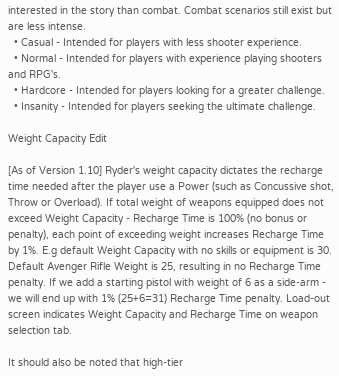interested in the story than combat. Combat scenarios still exist but are less intense.
  • Casual - Intended for players with less shooter experience.
  • Normal - Intended for players with experience playing shooters and RPG's.
  • Hardcore - Intended for players looking for a greater challenge.
  • Insanity - Intended for players seeking the ultimate challenge.

Weight Capacity Edit

[As of Version 1.10] Ryder's weight capacity dictates the recharge time needed after the player use a Power (such as Concussive shot, Throw or Overload). If total weight of weapons equipped does not exceed Weight Capacity - Recharge Time is 100% (no bonus or penalty), each point of exceeding weight increases Recharge Time by 1%. E.g default Weight Capacity with no skills or equipment is 30. Default Avenger Rifle Weight is 25, resulting in no Recharge Time penalty. If we add a starting pistol with weight of 6 as a side-arm - we will end up with 1% (25+6=31) Recharge Time penalty. Load-out screen indicates Weight Capacity and Recharge Time on weapon selection tab.

It should also be noted that high-tier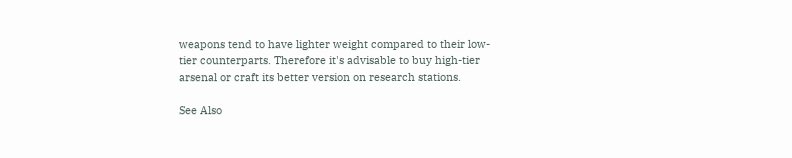weapons tend to have lighter weight compared to their low-tier counterparts. Therefore it's advisable to buy high-tier arsenal or craft its better version on research stations.

See Also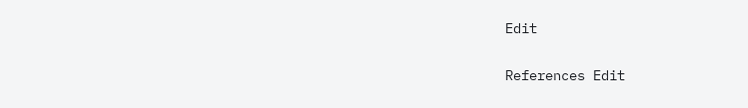Edit

References Edit